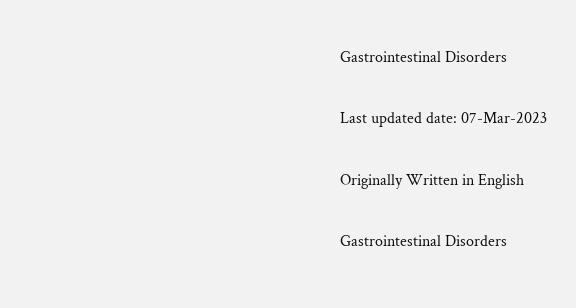Gastrointestinal Disorders

Last updated date: 07-Mar-2023

Originally Written in English

Gastrointestinal Disorders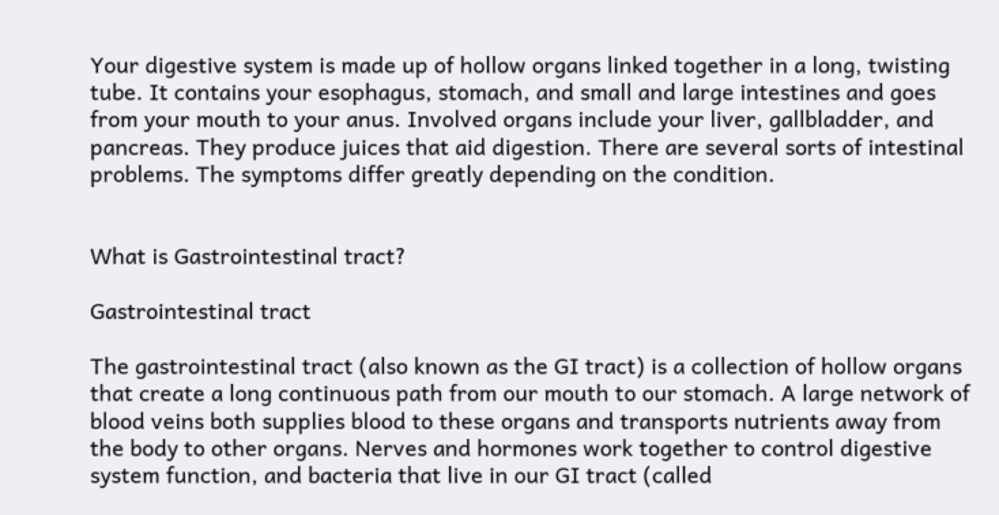Your digestive system is made up of hollow organs linked together in a long, twisting tube. It contains your esophagus, stomach, and small and large intestines and goes from your mouth to your anus. Involved organs include your liver, gallbladder, and pancreas. They produce juices that aid digestion. There are several sorts of intestinal problems. The symptoms differ greatly depending on the condition.


What is Gastrointestinal tract?

Gastrointestinal tract

The gastrointestinal tract (also known as the GI tract) is a collection of hollow organs that create a long continuous path from our mouth to our stomach. A large network of blood veins both supplies blood to these organs and transports nutrients away from the body to other organs. Nerves and hormones work together to control digestive system function, and bacteria that live in our GI tract (called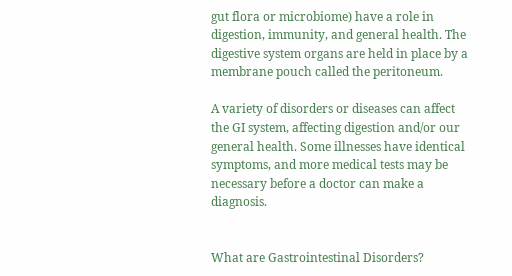gut flora or microbiome) have a role in digestion, immunity, and general health. The digestive system organs are held in place by a membrane pouch called the peritoneum.

A variety of disorders or diseases can affect the GI system, affecting digestion and/or our general health. Some illnesses have identical symptoms, and more medical tests may be necessary before a doctor can make a diagnosis.


What are Gastrointestinal Disorders?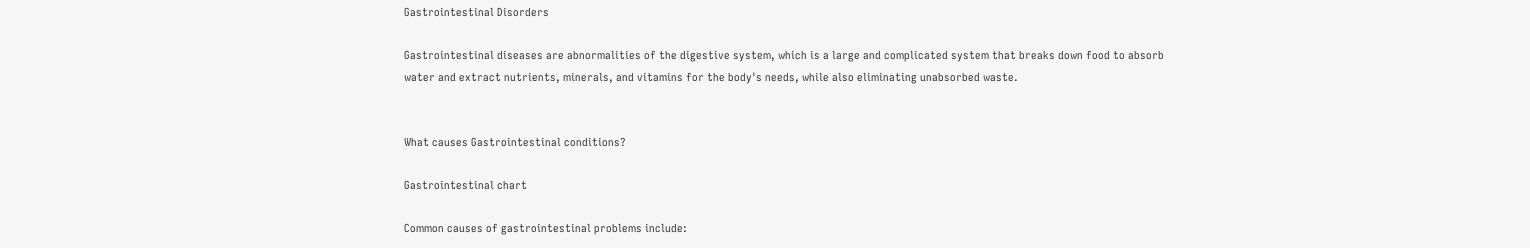Gastrointestinal Disorders

Gastrointestinal diseases are abnormalities of the digestive system, which is a large and complicated system that breaks down food to absorb water and extract nutrients, minerals, and vitamins for the body's needs, while also eliminating unabsorbed waste.


What causes Gastrointestinal conditions?

Gastrointestinal chart

Common causes of gastrointestinal problems include: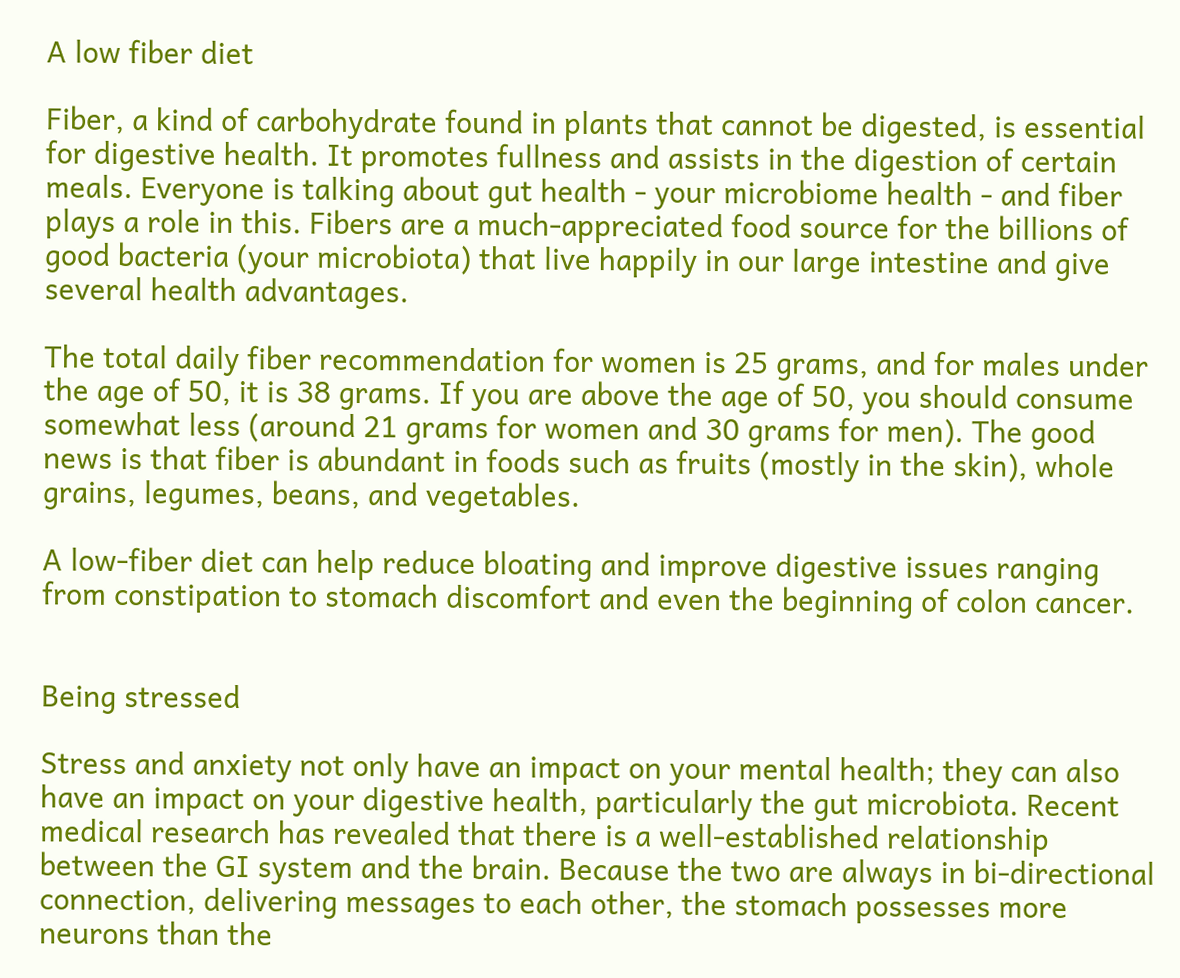A low fiber diet

Fiber, a kind of carbohydrate found in plants that cannot be digested, is essential for digestive health. It promotes fullness and assists in the digestion of certain meals. Everyone is talking about gut health - your microbiome health - and fiber plays a role in this. Fibers are a much-appreciated food source for the billions of good bacteria (your microbiota) that live happily in our large intestine and give several health advantages.

The total daily fiber recommendation for women is 25 grams, and for males under the age of 50, it is 38 grams. If you are above the age of 50, you should consume somewhat less (around 21 grams for women and 30 grams for men). The good news is that fiber is abundant in foods such as fruits (mostly in the skin), whole grains, legumes, beans, and vegetables.

A low-fiber diet can help reduce bloating and improve digestive issues ranging from constipation to stomach discomfort and even the beginning of colon cancer.


Being stressed

Stress and anxiety not only have an impact on your mental health; they can also have an impact on your digestive health, particularly the gut microbiota. Recent medical research has revealed that there is a well-established relationship between the GI system and the brain. Because the two are always in bi-directional connection, delivering messages to each other, the stomach possesses more neurons than the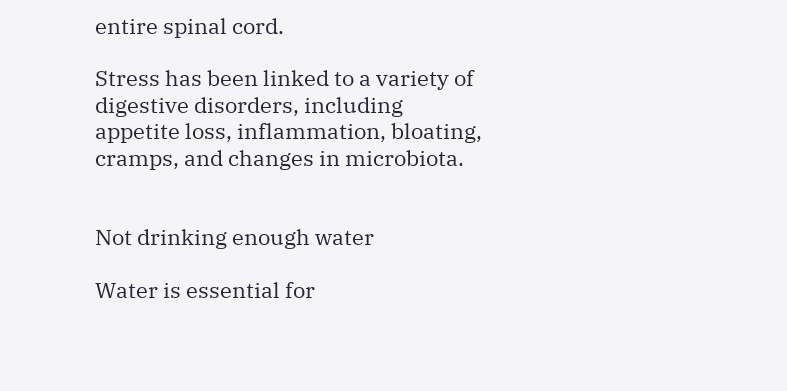entire spinal cord.

Stress has been linked to a variety of digestive disorders, including appetite loss, inflammation, bloating, cramps, and changes in microbiota.


Not drinking enough water

Water is essential for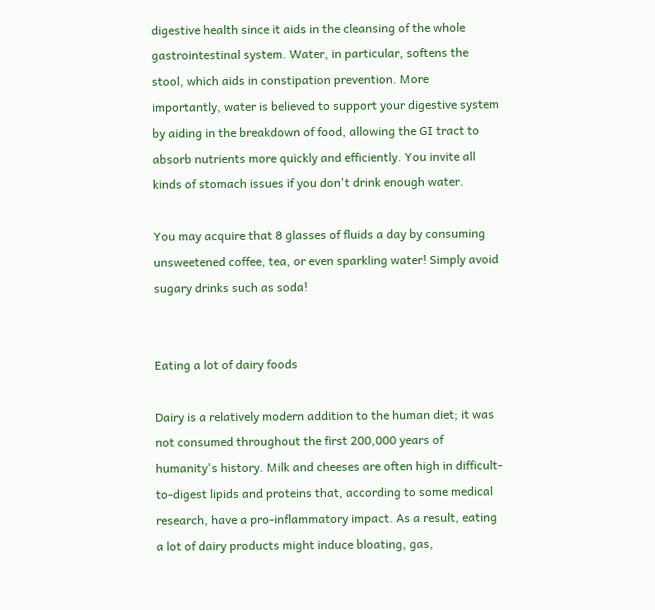digestive health since it aids in the cleansing of the whole gastrointestinal system. Water, in particular, softens the stool, which aids in constipation prevention. More importantly, water is believed to support your digestive system by aiding in the breakdown of food, allowing the GI tract to absorb nutrients more quickly and efficiently. You invite all kinds of stomach issues if you don't drink enough water.

You may acquire that 8 glasses of fluids a day by consuming unsweetened coffee, tea, or even sparkling water! Simply avoid sugary drinks such as soda!


Eating a lot of dairy foods

Dairy is a relatively modern addition to the human diet; it was not consumed throughout the first 200,000 years of humanity's history. Milk and cheeses are often high in difficult-to-digest lipids and proteins that, according to some medical research, have a pro-inflammatory impact. As a result, eating a lot of dairy products might induce bloating, gas,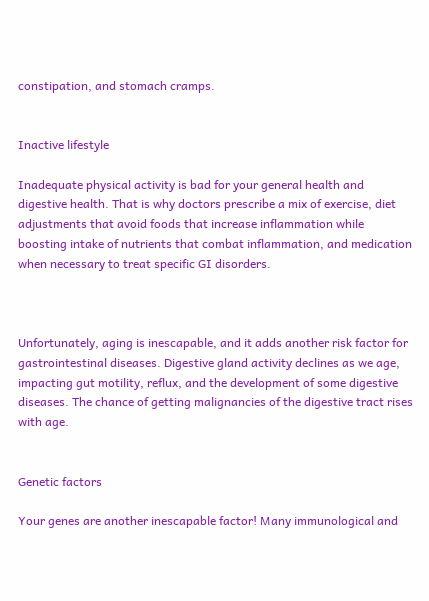constipation, and stomach cramps.


Inactive lifestyle

Inadequate physical activity is bad for your general health and digestive health. That is why doctors prescribe a mix of exercise, diet adjustments that avoid foods that increase inflammation while boosting intake of nutrients that combat inflammation, and medication when necessary to treat specific GI disorders.



Unfortunately, aging is inescapable, and it adds another risk factor for gastrointestinal diseases. Digestive gland activity declines as we age, impacting gut motility, reflux, and the development of some digestive diseases. The chance of getting malignancies of the digestive tract rises with age.


Genetic factors

Your genes are another inescapable factor! Many immunological and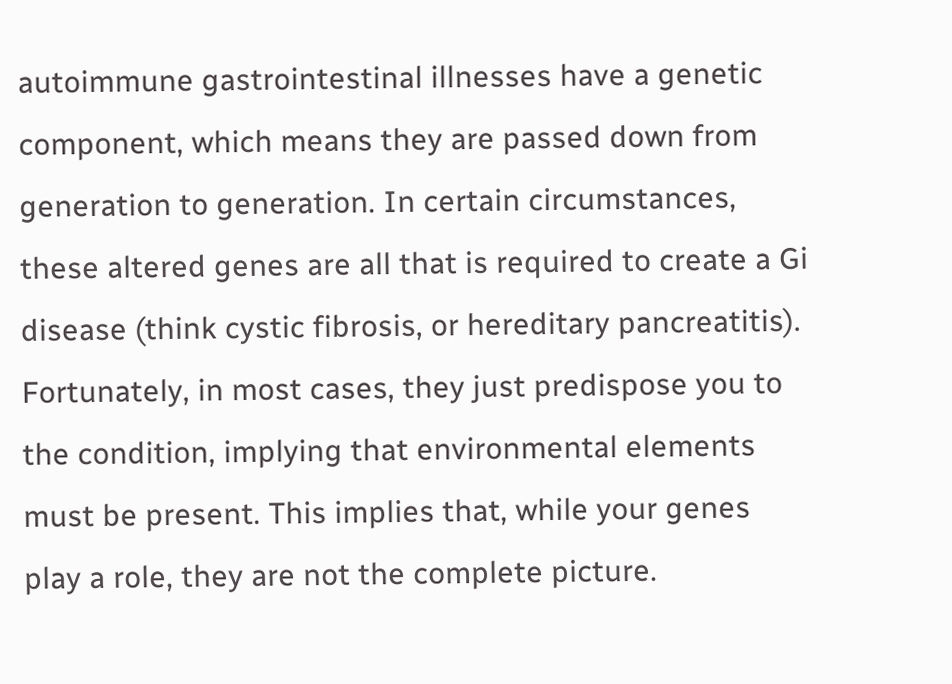autoimmune gastrointestinal illnesses have a genetic component, which means they are passed down from generation to generation. In certain circumstances, these altered genes are all that is required to create a Gi disease (think cystic fibrosis, or hereditary pancreatitis). Fortunately, in most cases, they just predispose you to the condition, implying that environmental elements must be present. This implies that, while your genes play a role, they are not the complete picture.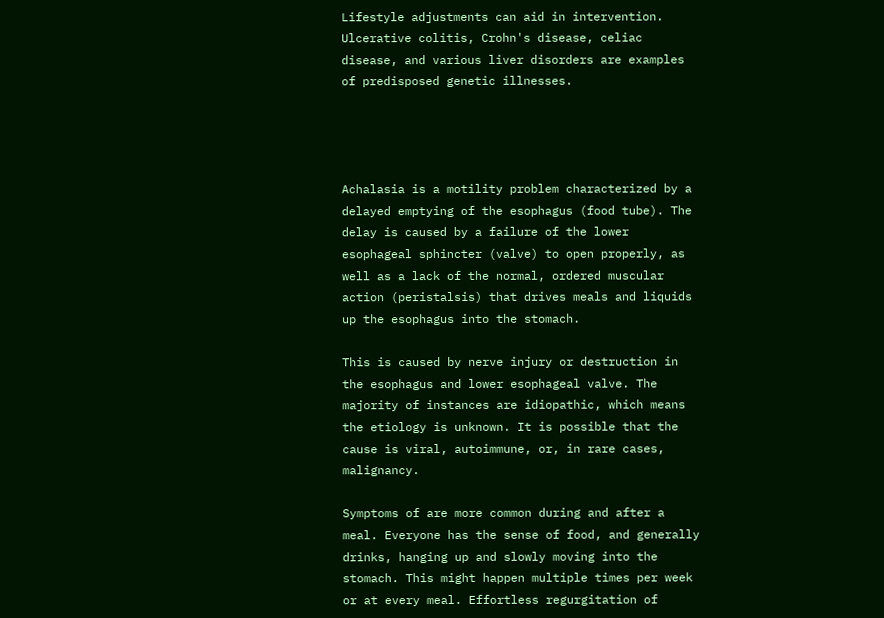Lifestyle adjustments can aid in intervention. Ulcerative colitis, Crohn's disease, celiac disease, and various liver disorders are examples of predisposed genetic illnesses.




Achalasia is a motility problem characterized by a delayed emptying of the esophagus (food tube). The delay is caused by a failure of the lower esophageal sphincter (valve) to open properly, as well as a lack of the normal, ordered muscular action (peristalsis) that drives meals and liquids up the esophagus into the stomach.

This is caused by nerve injury or destruction in the esophagus and lower esophageal valve. The majority of instances are idiopathic, which means the etiology is unknown. It is possible that the cause is viral, autoimmune, or, in rare cases, malignancy.

Symptoms of are more common during and after a meal. Everyone has the sense of food, and generally drinks, hanging up and slowly moving into the stomach. This might happen multiple times per week or at every meal. Effortless regurgitation of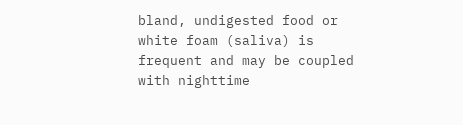bland, undigested food or white foam (saliva) is frequent and may be coupled with nighttime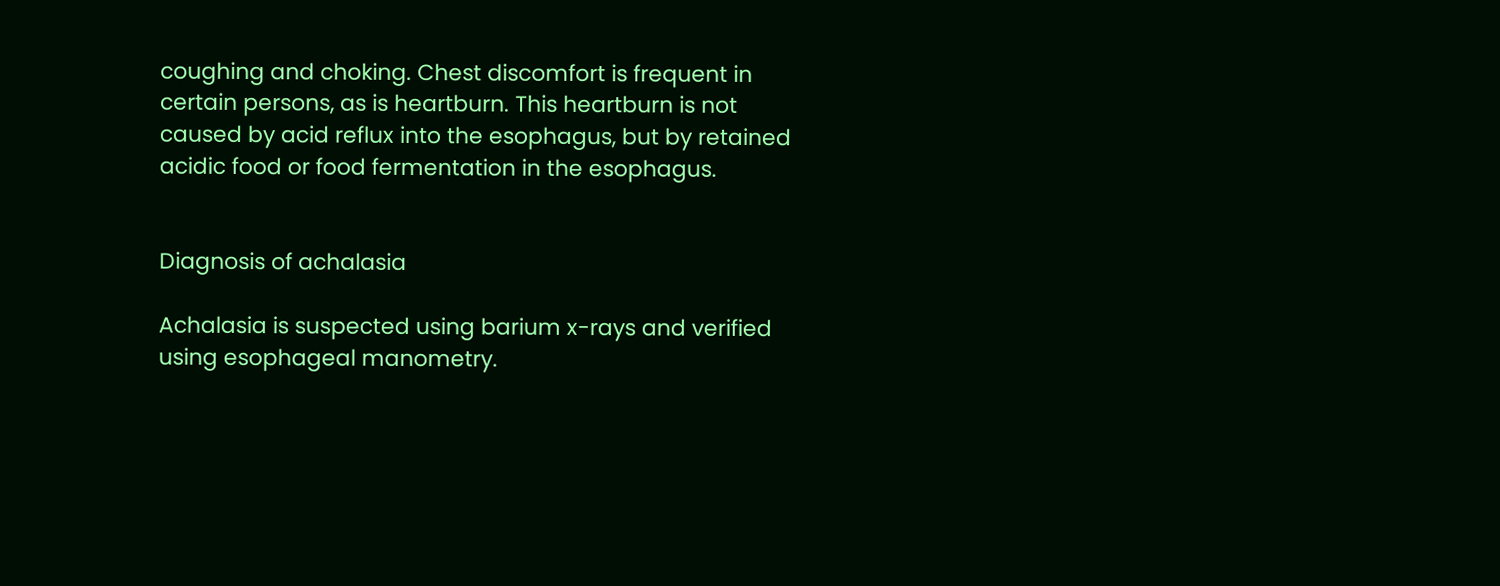coughing and choking. Chest discomfort is frequent in certain persons, as is heartburn. This heartburn is not caused by acid reflux into the esophagus, but by retained acidic food or food fermentation in the esophagus.


Diagnosis of achalasia

Achalasia is suspected using barium x-rays and verified using esophageal manometry.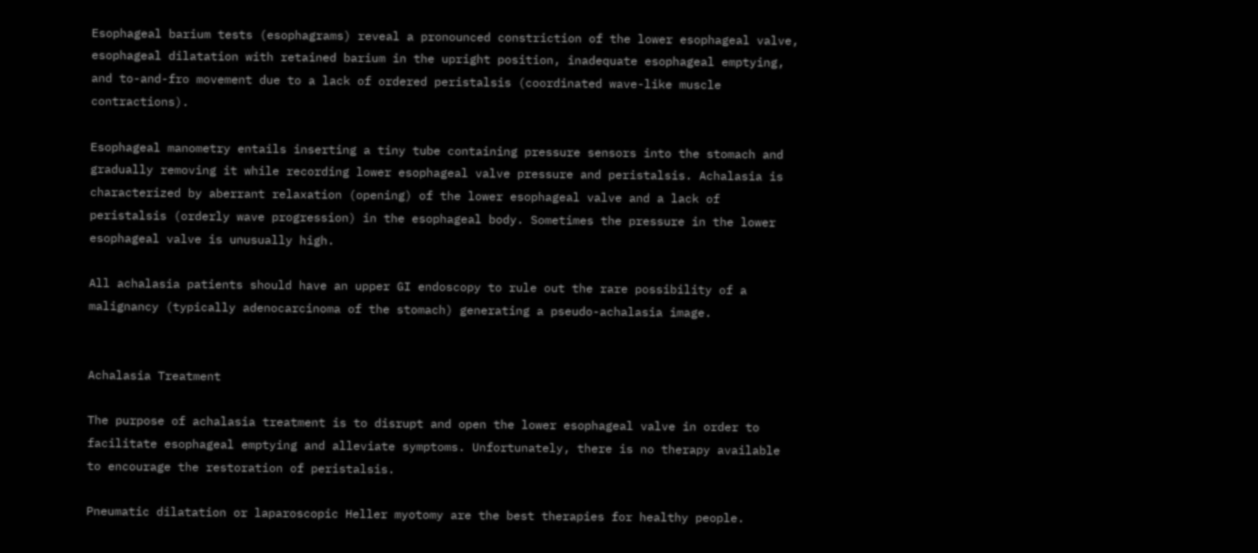Esophageal barium tests (esophagrams) reveal a pronounced constriction of the lower esophageal valve, esophageal dilatation with retained barium in the upright position, inadequate esophageal emptying, and to-and-fro movement due to a lack of ordered peristalsis (coordinated wave-like muscle contractions).

Esophageal manometry entails inserting a tiny tube containing pressure sensors into the stomach and gradually removing it while recording lower esophageal valve pressure and peristalsis. Achalasia is characterized by aberrant relaxation (opening) of the lower esophageal valve and a lack of peristalsis (orderly wave progression) in the esophageal body. Sometimes the pressure in the lower esophageal valve is unusually high.

All achalasia patients should have an upper GI endoscopy to rule out the rare possibility of a malignancy (typically adenocarcinoma of the stomach) generating a pseudo-achalasia image.


Achalasia Treatment

The purpose of achalasia treatment is to disrupt and open the lower esophageal valve in order to facilitate esophageal emptying and alleviate symptoms. Unfortunately, there is no therapy available to encourage the restoration of peristalsis.

Pneumatic dilatation or laparoscopic Heller myotomy are the best therapies for healthy people.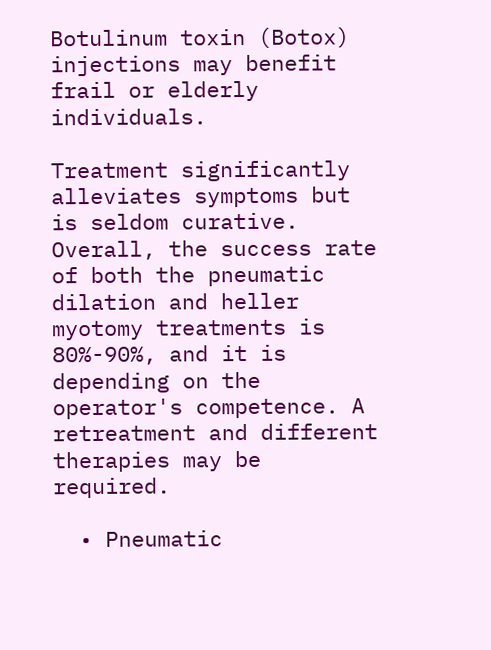Botulinum toxin (Botox) injections may benefit frail or elderly individuals.

Treatment significantly alleviates symptoms but is seldom curative. Overall, the success rate of both the pneumatic dilation and heller myotomy treatments is 80%-90%, and it is depending on the operator's competence. A retreatment and different therapies may be required.

  • Pneumatic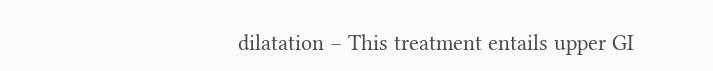dilatation – This treatment entails upper GI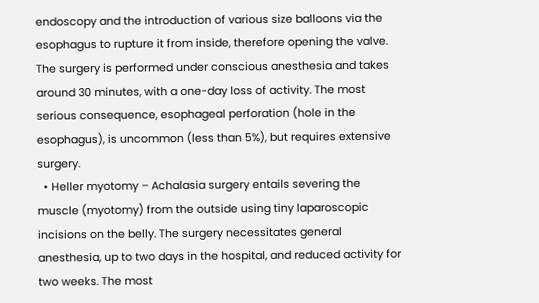endoscopy and the introduction of various size balloons via the esophagus to rupture it from inside, therefore opening the valve. The surgery is performed under conscious anesthesia and takes around 30 minutes, with a one-day loss of activity. The most serious consequence, esophageal perforation (hole in the esophagus), is uncommon (less than 5%), but requires extensive surgery.
  • Heller myotomy – Achalasia surgery entails severing the muscle (myotomy) from the outside using tiny laparoscopic incisions on the belly. The surgery necessitates general anesthesia, up to two days in the hospital, and reduced activity for two weeks. The most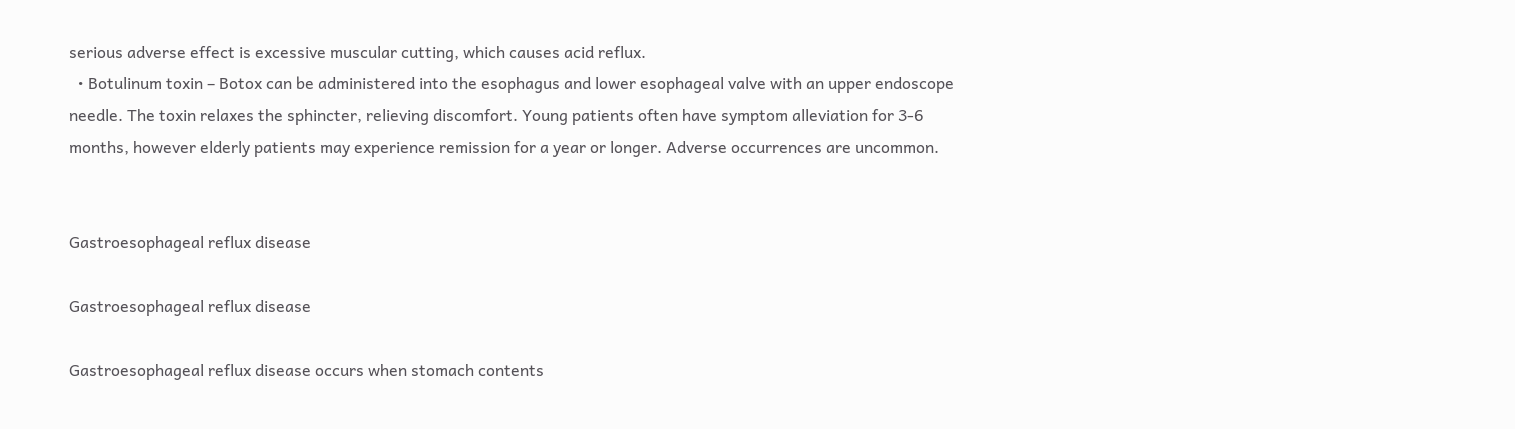serious adverse effect is excessive muscular cutting, which causes acid reflux.
  • Botulinum toxin – Botox can be administered into the esophagus and lower esophageal valve with an upper endoscope needle. The toxin relaxes the sphincter, relieving discomfort. Young patients often have symptom alleviation for 3-6 months, however elderly patients may experience remission for a year or longer. Adverse occurrences are uncommon.


Gastroesophageal reflux disease

Gastroesophageal reflux disease

Gastroesophageal reflux disease occurs when stomach contents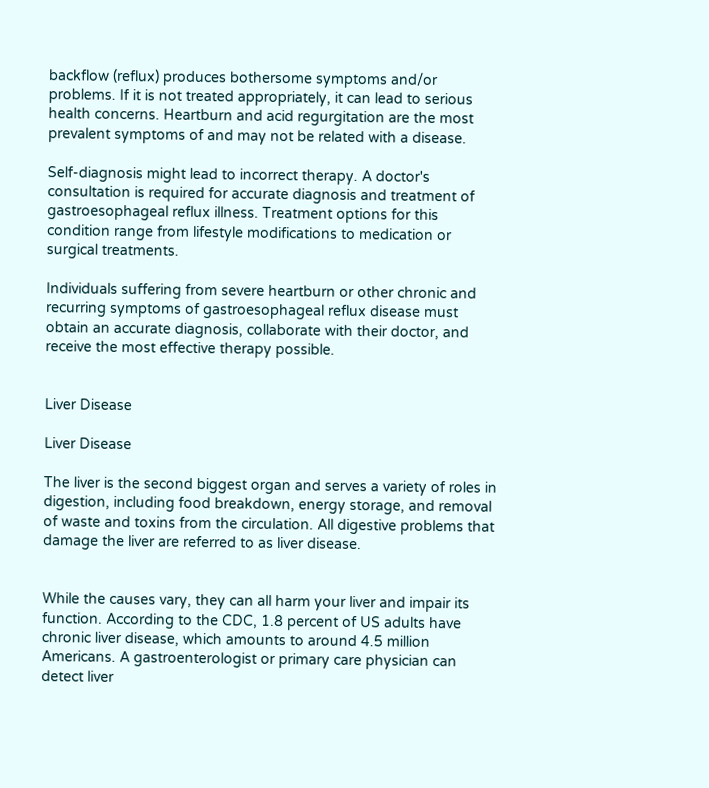backflow (reflux) produces bothersome symptoms and/or problems. If it is not treated appropriately, it can lead to serious health concerns. Heartburn and acid regurgitation are the most prevalent symptoms of and may not be related with a disease.

Self-diagnosis might lead to incorrect therapy. A doctor's consultation is required for accurate diagnosis and treatment of gastroesophageal reflux illness. Treatment options for this condition range from lifestyle modifications to medication or surgical treatments.

Individuals suffering from severe heartburn or other chronic and recurring symptoms of gastroesophageal reflux disease must obtain an accurate diagnosis, collaborate with their doctor, and receive the most effective therapy possible.


Liver Disease

Liver Disease

The liver is the second biggest organ and serves a variety of roles in digestion, including food breakdown, energy storage, and removal of waste and toxins from the circulation. All digestive problems that damage the liver are referred to as liver disease.


While the causes vary, they can all harm your liver and impair its function. According to the CDC, 1.8 percent of US adults have chronic liver disease, which amounts to around 4.5 million Americans. A gastroenterologist or primary care physician can detect liver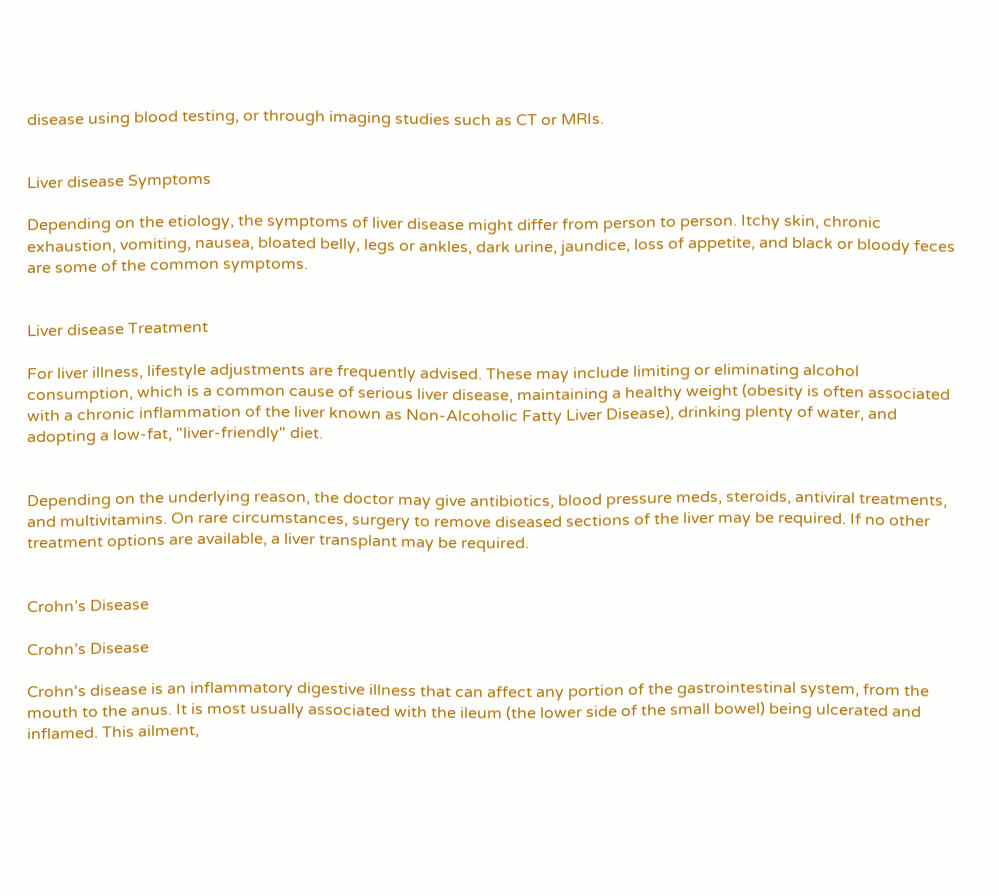disease using blood testing, or through imaging studies such as CT or MRIs.


Liver disease Symptoms

Depending on the etiology, the symptoms of liver disease might differ from person to person. Itchy skin, chronic exhaustion, vomiting, nausea, bloated belly, legs or ankles, dark urine, jaundice, loss of appetite, and black or bloody feces are some of the common symptoms.


Liver disease Treatment

For liver illness, lifestyle adjustments are frequently advised. These may include limiting or eliminating alcohol consumption, which is a common cause of serious liver disease, maintaining a healthy weight (obesity is often associated with a chronic inflammation of the liver known as Non-Alcoholic Fatty Liver Disease), drinking plenty of water, and adopting a low-fat, "liver-friendly" diet.


Depending on the underlying reason, the doctor may give antibiotics, blood pressure meds, steroids, antiviral treatments, and multivitamins. On rare circumstances, surgery to remove diseased sections of the liver may be required. If no other treatment options are available, a liver transplant may be required.


Crohn’s Disease

Crohn’s Disease

Crohn's disease is an inflammatory digestive illness that can affect any portion of the gastrointestinal system, from the mouth to the anus. It is most usually associated with the ileum (the lower side of the small bowel) being ulcerated and inflamed. This ailment,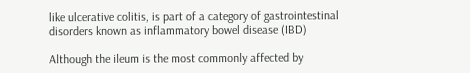like ulcerative colitis, is part of a category of gastrointestinal disorders known as inflammatory bowel disease (IBD)

Although the ileum is the most commonly affected by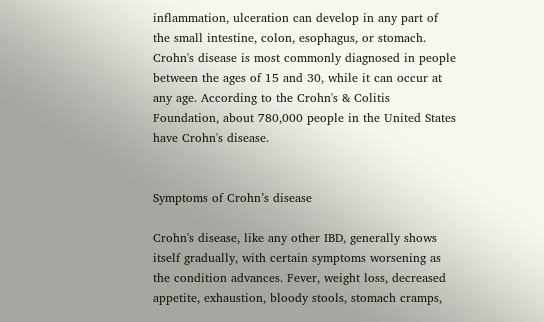inflammation, ulceration can develop in any part of the small intestine, colon, esophagus, or stomach. Crohn's disease is most commonly diagnosed in people between the ages of 15 and 30, while it can occur at any age. According to the Crohn's & Colitis Foundation, about 780,000 people in the United States have Crohn's disease.


Symptoms of Crohn’s disease

Crohn's disease, like any other IBD, generally shows itself gradually, with certain symptoms worsening as the condition advances. Fever, weight loss, decreased appetite, exhaustion, bloody stools, stomach cramps,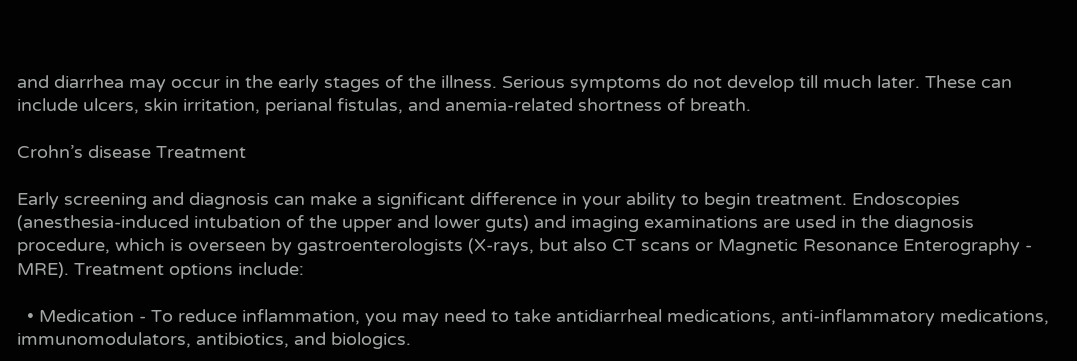and diarrhea may occur in the early stages of the illness. Serious symptoms do not develop till much later. These can include ulcers, skin irritation, perianal fistulas, and anemia-related shortness of breath.

Crohn’s disease Treatment

Early screening and diagnosis can make a significant difference in your ability to begin treatment. Endoscopies (anesthesia-induced intubation of the upper and lower guts) and imaging examinations are used in the diagnosis procedure, which is overseen by gastroenterologists (X-rays, but also CT scans or Magnetic Resonance Enterography - MRE). Treatment options include:

  • Medication - To reduce inflammation, you may need to take antidiarrheal medications, anti-inflammatory medications, immunomodulators, antibiotics, and biologics.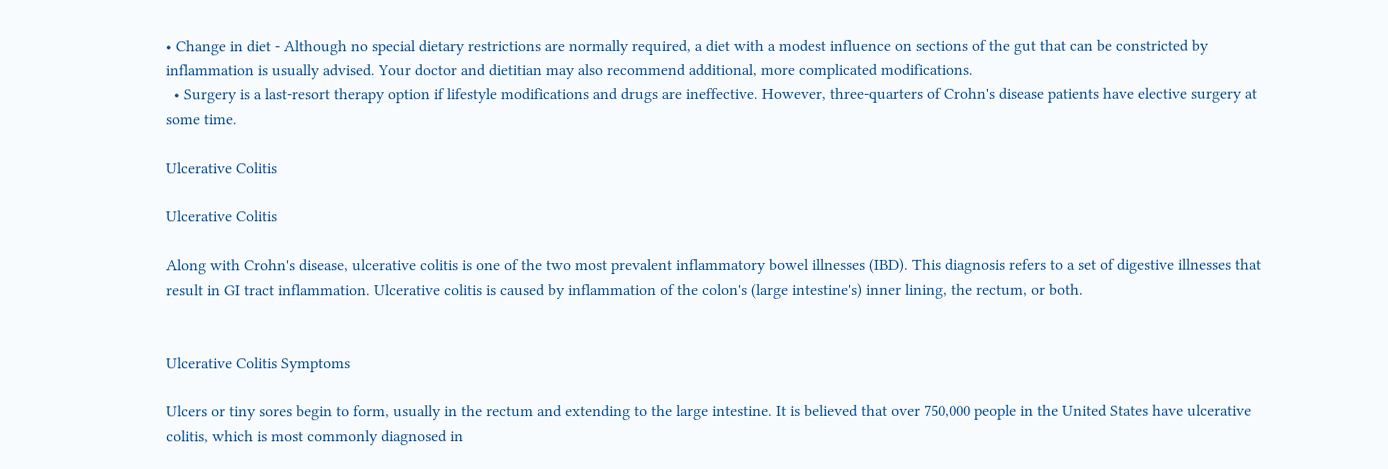• Change in diet - Although no special dietary restrictions are normally required, a diet with a modest influence on sections of the gut that can be constricted by inflammation is usually advised. Your doctor and dietitian may also recommend additional, more complicated modifications.
  • Surgery is a last-resort therapy option if lifestyle modifications and drugs are ineffective. However, three-quarters of Crohn's disease patients have elective surgery at some time.

Ulcerative Colitis

Ulcerative Colitis

Along with Crohn's disease, ulcerative colitis is one of the two most prevalent inflammatory bowel illnesses (IBD). This diagnosis refers to a set of digestive illnesses that result in GI tract inflammation. Ulcerative colitis is caused by inflammation of the colon's (large intestine's) inner lining, the rectum, or both.


Ulcerative Colitis Symptoms

Ulcers or tiny sores begin to form, usually in the rectum and extending to the large intestine. It is believed that over 750,000 people in the United States have ulcerative colitis, which is most commonly diagnosed in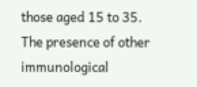those aged 15 to 35. The presence of other immunological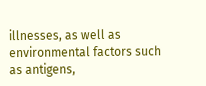illnesses, as well as environmental factors such as antigens,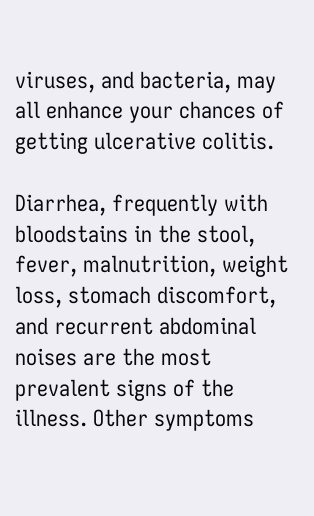viruses, and bacteria, may all enhance your chances of getting ulcerative colitis.

Diarrhea, frequently with bloodstains in the stool, fever, malnutrition, weight loss, stomach discomfort, and recurrent abdominal noises are the most prevalent signs of the illness. Other symptoms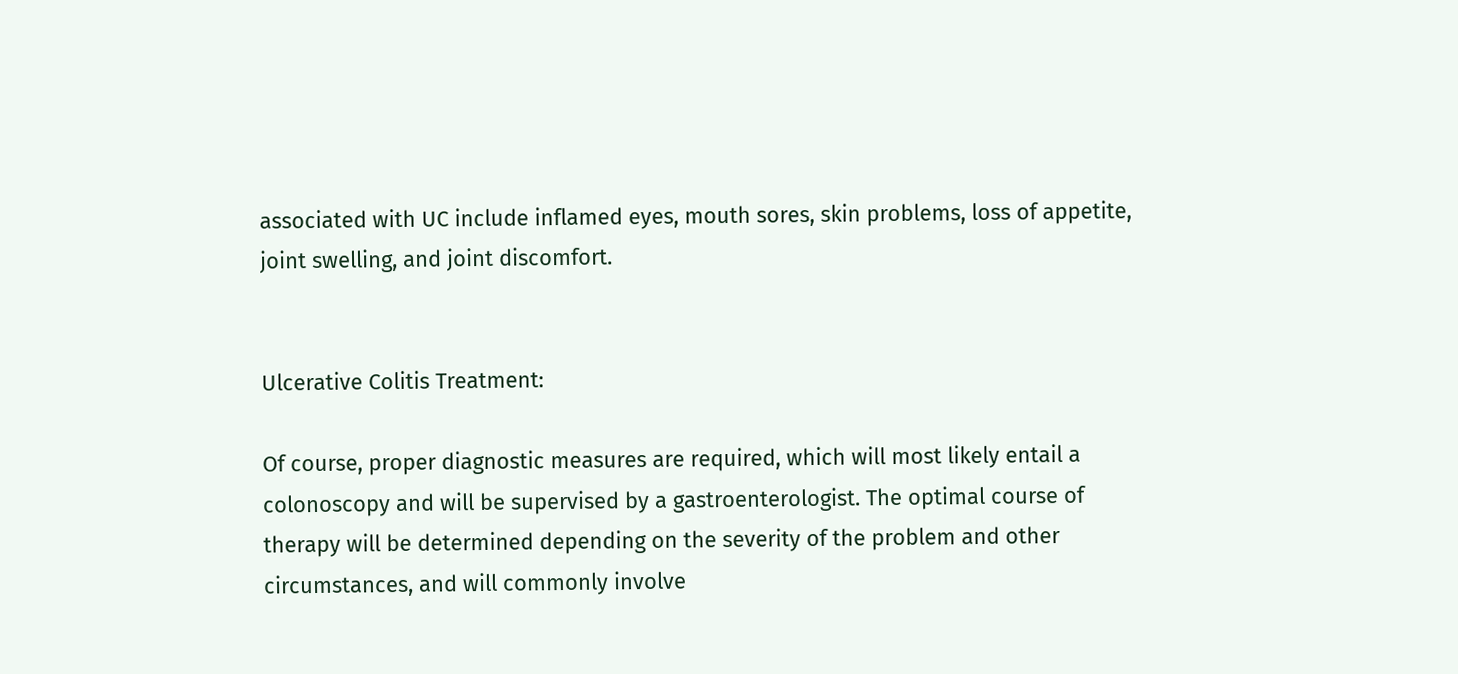associated with UC include inflamed eyes, mouth sores, skin problems, loss of appetite, joint swelling, and joint discomfort.


Ulcerative Colitis Treatment:

Of course, proper diagnostic measures are required, which will most likely entail a colonoscopy and will be supervised by a gastroenterologist. The optimal course of therapy will be determined depending on the severity of the problem and other circumstances, and will commonly involve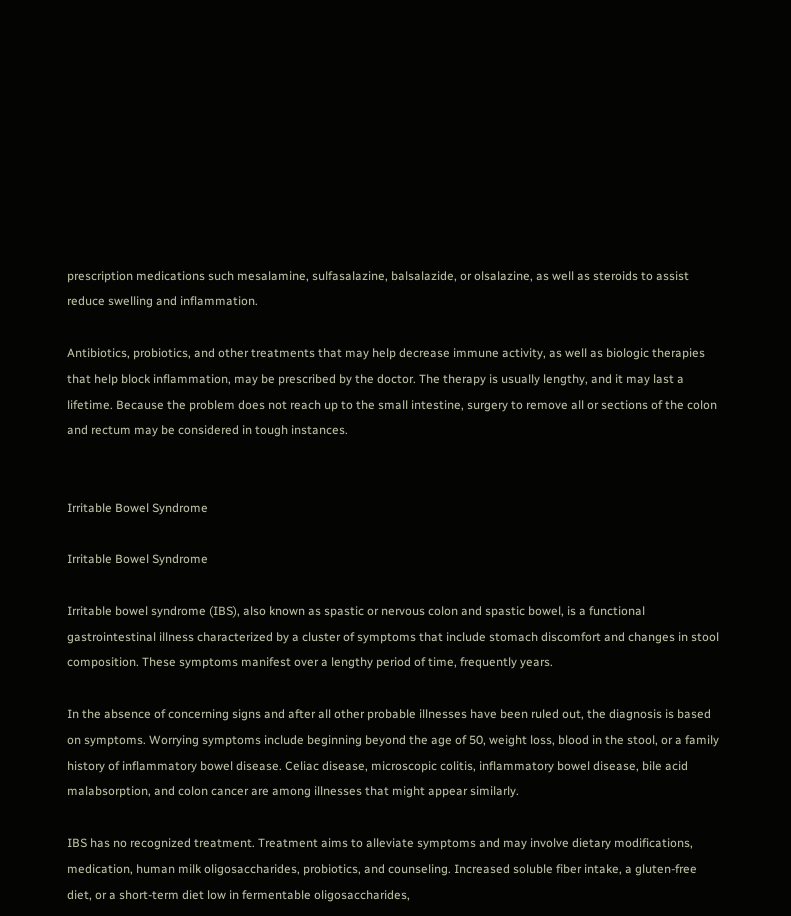prescription medications such mesalamine, sulfasalazine, balsalazide, or olsalazine, as well as steroids to assist reduce swelling and inflammation.

Antibiotics, probiotics, and other treatments that may help decrease immune activity, as well as biologic therapies that help block inflammation, may be prescribed by the doctor. The therapy is usually lengthy, and it may last a lifetime. Because the problem does not reach up to the small intestine, surgery to remove all or sections of the colon and rectum may be considered in tough instances.


Irritable Bowel Syndrome

Irritable Bowel Syndrome

Irritable bowel syndrome (IBS), also known as spastic or nervous colon and spastic bowel, is a functional gastrointestinal illness characterized by a cluster of symptoms that include stomach discomfort and changes in stool composition. These symptoms manifest over a lengthy period of time, frequently years.

In the absence of concerning signs and after all other probable illnesses have been ruled out, the diagnosis is based on symptoms. Worrying symptoms include beginning beyond the age of 50, weight loss, blood in the stool, or a family history of inflammatory bowel disease. Celiac disease, microscopic colitis, inflammatory bowel disease, bile acid malabsorption, and colon cancer are among illnesses that might appear similarly.

IBS has no recognized treatment. Treatment aims to alleviate symptoms and may involve dietary modifications, medication, human milk oligosaccharides, probiotics, and counseling. Increased soluble fiber intake, a gluten-free diet, or a short-term diet low in fermentable oligosaccharides,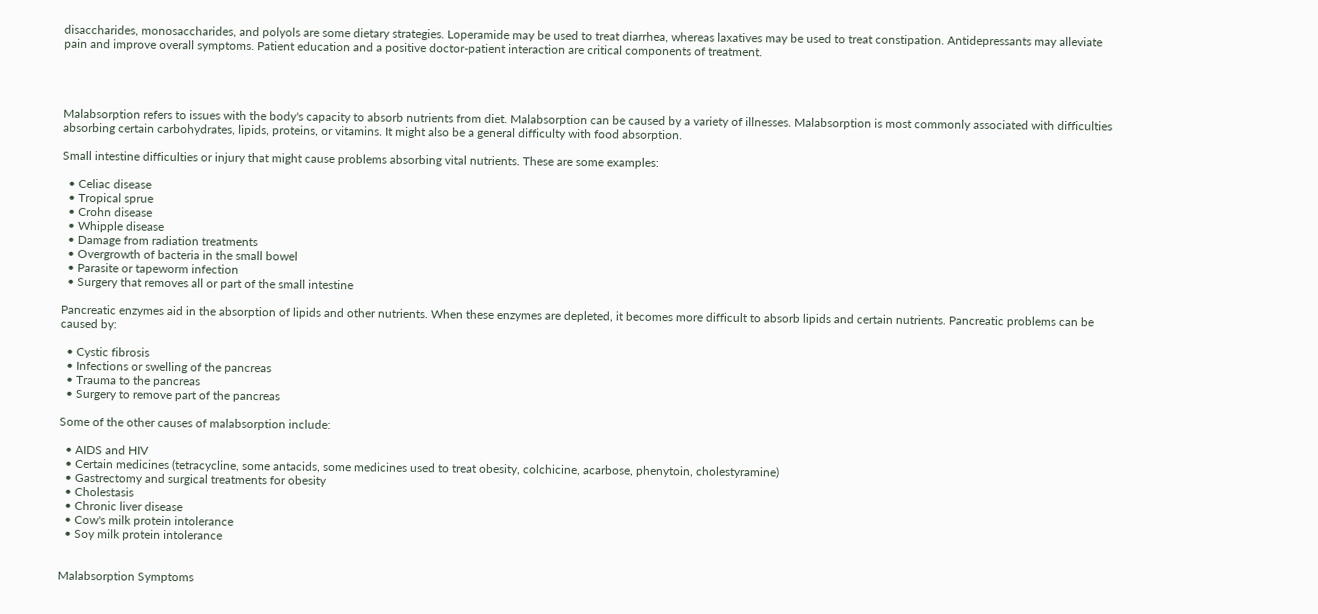disaccharides, monosaccharides, and polyols are some dietary strategies. Loperamide may be used to treat diarrhea, whereas laxatives may be used to treat constipation. Antidepressants may alleviate pain and improve overall symptoms. Patient education and a positive doctor-patient interaction are critical components of treatment.




Malabsorption refers to issues with the body's capacity to absorb nutrients from diet. Malabsorption can be caused by a variety of illnesses. Malabsorption is most commonly associated with difficulties absorbing certain carbohydrates, lipids, proteins, or vitamins. It might also be a general difficulty with food absorption.

Small intestine difficulties or injury that might cause problems absorbing vital nutrients. These are some examples:

  • Celiac disease
  • Tropical sprue
  • Crohn disease
  • Whipple disease
  • Damage from radiation treatments
  • Overgrowth of bacteria in the small bowel
  • Parasite or tapeworm infection
  • Surgery that removes all or part of the small intestine

Pancreatic enzymes aid in the absorption of lipids and other nutrients. When these enzymes are depleted, it becomes more difficult to absorb lipids and certain nutrients. Pancreatic problems can be caused by:

  • Cystic fibrosis
  • Infections or swelling of the pancreas
  • Trauma to the pancreas
  • Surgery to remove part of the pancreas

Some of the other causes of malabsorption include:

  • AIDS and HIV
  • Certain medicines (tetracycline, some antacids, some medicines used to treat obesity, colchicine, acarbose, phenytoin, cholestyramine)
  • Gastrectomy and surgical treatments for obesity
  • Cholestasis
  • Chronic liver disease
  • Cow's milk protein intolerance
  • Soy milk protein intolerance


Malabsorption Symptoms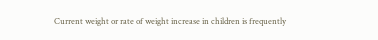Current weight or rate of weight increase in children is frequently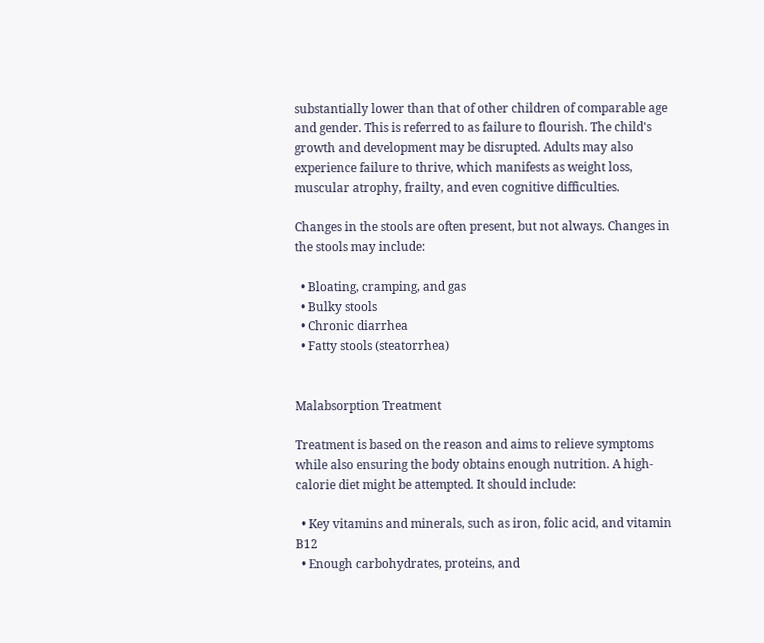substantially lower than that of other children of comparable age and gender. This is referred to as failure to flourish. The child's growth and development may be disrupted. Adults may also experience failure to thrive, which manifests as weight loss, muscular atrophy, frailty, and even cognitive difficulties.

Changes in the stools are often present, but not always. Changes in the stools may include:

  • Bloating, cramping, and gas
  • Bulky stools
  • Chronic diarrhea
  • Fatty stools (steatorrhea)


Malabsorption Treatment

Treatment is based on the reason and aims to relieve symptoms while also ensuring the body obtains enough nutrition. A high-calorie diet might be attempted. It should include:

  • Key vitamins and minerals, such as iron, folic acid, and vitamin B12
  • Enough carbohydrates, proteins, and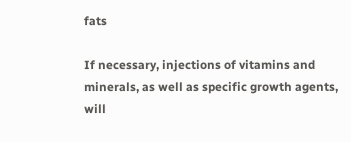fats

If necessary, injections of vitamins and minerals, as well as specific growth agents, will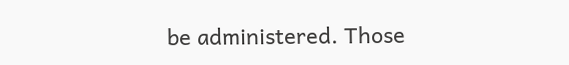be administered. Those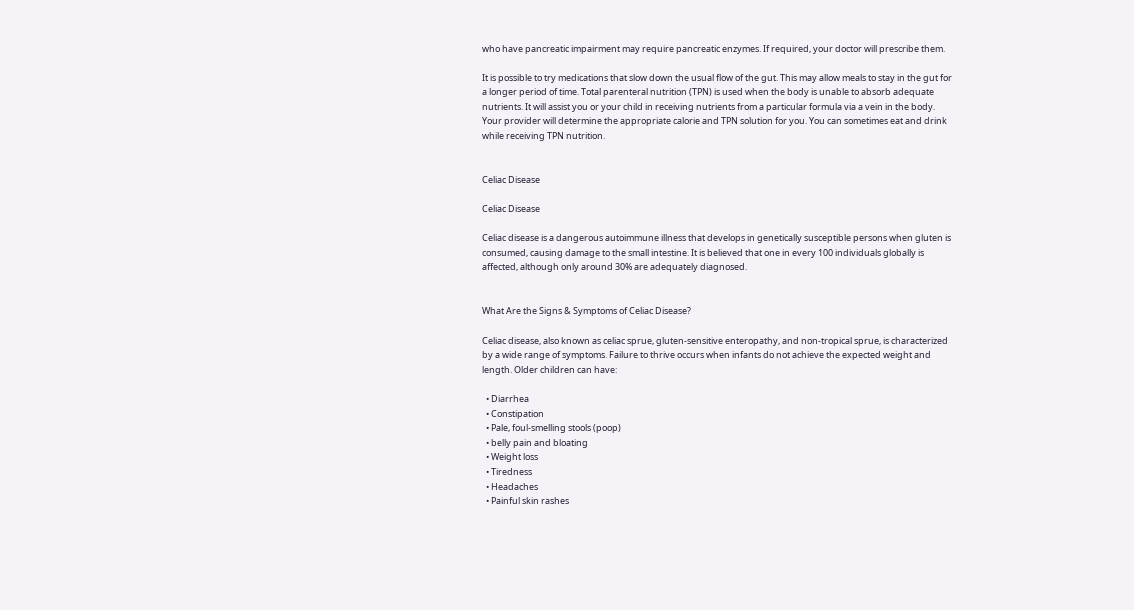who have pancreatic impairment may require pancreatic enzymes. If required, your doctor will prescribe them.

It is possible to try medications that slow down the usual flow of the gut. This may allow meals to stay in the gut for a longer period of time. Total parenteral nutrition (TPN) is used when the body is unable to absorb adequate nutrients. It will assist you or your child in receiving nutrients from a particular formula via a vein in the body. Your provider will determine the appropriate calorie and TPN solution for you. You can sometimes eat and drink while receiving TPN nutrition.


Celiac Disease

Celiac Disease

Celiac disease is a dangerous autoimmune illness that develops in genetically susceptible persons when gluten is consumed, causing damage to the small intestine. It is believed that one in every 100 individuals globally is affected, although only around 30% are adequately diagnosed.


What Are the Signs & Symptoms of Celiac Disease?

Celiac disease, also known as celiac sprue, gluten-sensitive enteropathy, and non-tropical sprue, is characterized by a wide range of symptoms. Failure to thrive occurs when infants do not achieve the expected weight and length. Older children can have:

  • Diarrhea
  • Constipation
  • Pale, foul-smelling stools (poop)
  • belly pain and bloating
  • Weight loss
  • Tiredness
  • Headaches
  • Painful skin rashes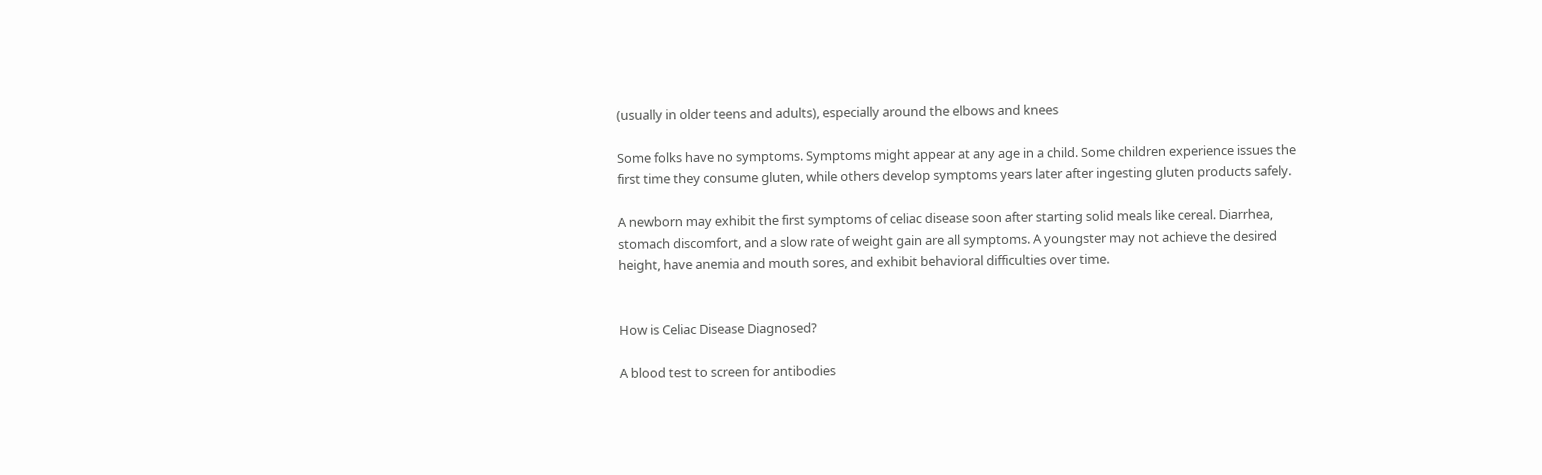(usually in older teens and adults), especially around the elbows and knees

Some folks have no symptoms. Symptoms might appear at any age in a child. Some children experience issues the first time they consume gluten, while others develop symptoms years later after ingesting gluten products safely.

A newborn may exhibit the first symptoms of celiac disease soon after starting solid meals like cereal. Diarrhea, stomach discomfort, and a slow rate of weight gain are all symptoms. A youngster may not achieve the desired height, have anemia and mouth sores, and exhibit behavioral difficulties over time.


How is Celiac Disease Diagnosed?

A blood test to screen for antibodies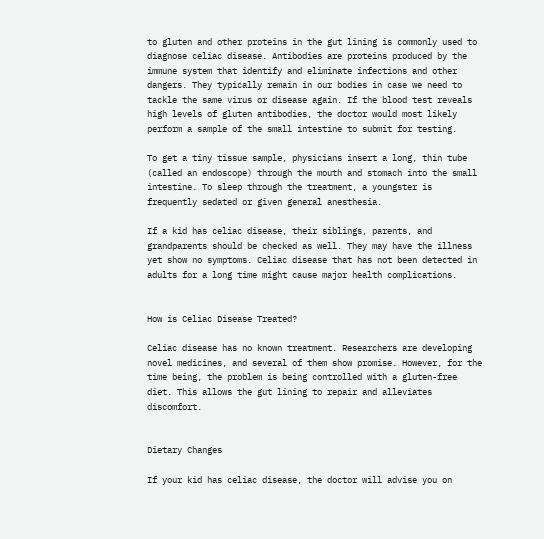to gluten and other proteins in the gut lining is commonly used to diagnose celiac disease. Antibodies are proteins produced by the immune system that identify and eliminate infections and other dangers. They typically remain in our bodies in case we need to tackle the same virus or disease again. If the blood test reveals high levels of gluten antibodies, the doctor would most likely perform a sample of the small intestine to submit for testing.

To get a tiny tissue sample, physicians insert a long, thin tube (called an endoscope) through the mouth and stomach into the small intestine. To sleep through the treatment, a youngster is frequently sedated or given general anesthesia.

If a kid has celiac disease, their siblings, parents, and grandparents should be checked as well. They may have the illness yet show no symptoms. Celiac disease that has not been detected in adults for a long time might cause major health complications.


How is Celiac Disease Treated?

Celiac disease has no known treatment. Researchers are developing novel medicines, and several of them show promise. However, for the time being, the problem is being controlled with a gluten-free diet. This allows the gut lining to repair and alleviates discomfort.


Dietary Changes

If your kid has celiac disease, the doctor will advise you on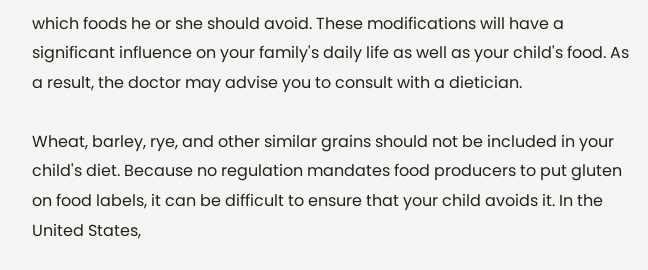which foods he or she should avoid. These modifications will have a significant influence on your family's daily life as well as your child's food. As a result, the doctor may advise you to consult with a dietician.

Wheat, barley, rye, and other similar grains should not be included in your child's diet. Because no regulation mandates food producers to put gluten on food labels, it can be difficult to ensure that your child avoids it. In the United States,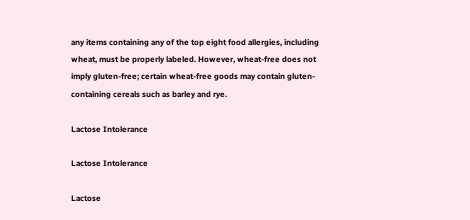any items containing any of the top eight food allergies, including wheat, must be properly labeled. However, wheat-free does not imply gluten-free; certain wheat-free goods may contain gluten-containing cereals such as barley and rye.

Lactose Intolerance

Lactose Intolerance

Lactose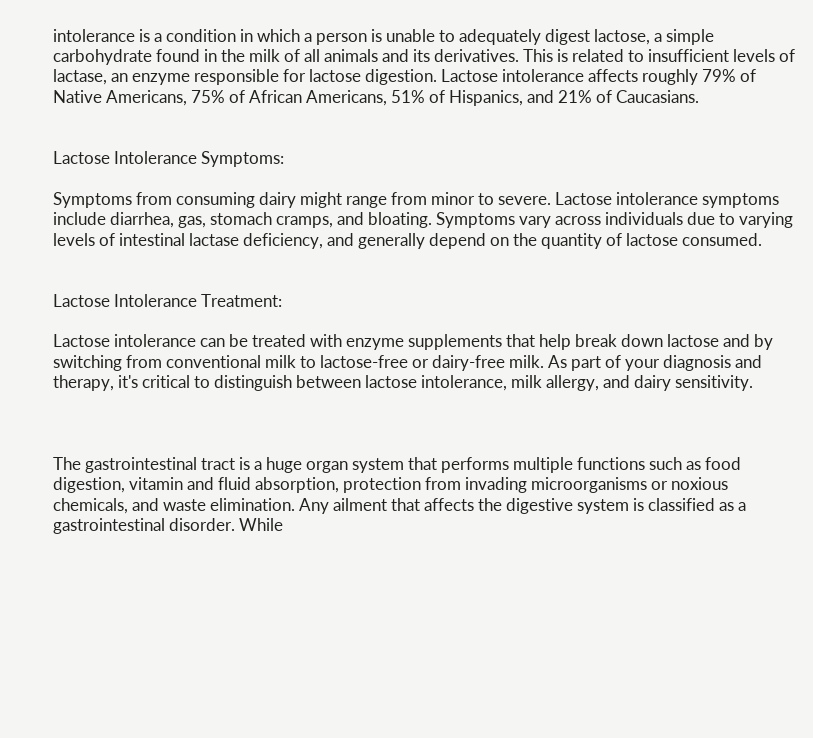intolerance is a condition in which a person is unable to adequately digest lactose, a simple carbohydrate found in the milk of all animals and its derivatives. This is related to insufficient levels of lactase, an enzyme responsible for lactose digestion. Lactose intolerance affects roughly 79% of Native Americans, 75% of African Americans, 51% of Hispanics, and 21% of Caucasians.


Lactose Intolerance Symptoms:

Symptoms from consuming dairy might range from minor to severe. Lactose intolerance symptoms include diarrhea, gas, stomach cramps, and bloating. Symptoms vary across individuals due to varying levels of intestinal lactase deficiency, and generally depend on the quantity of lactose consumed.


Lactose Intolerance Treatment:

Lactose intolerance can be treated with enzyme supplements that help break down lactose and by switching from conventional milk to lactose-free or dairy-free milk. As part of your diagnosis and therapy, it's critical to distinguish between lactose intolerance, milk allergy, and dairy sensitivity.



The gastrointestinal tract is a huge organ system that performs multiple functions such as food digestion, vitamin and fluid absorption, protection from invading microorganisms or noxious chemicals, and waste elimination. Any ailment that affects the digestive system is classified as a gastrointestinal disorder. While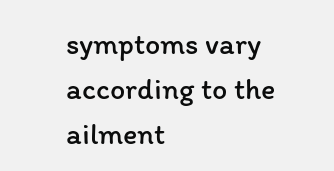symptoms vary according to the ailment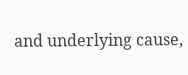and underlying cause,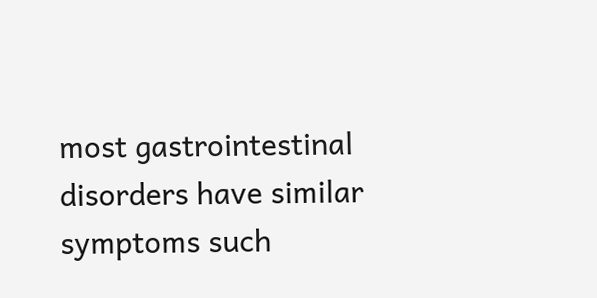most gastrointestinal disorders have similar symptoms such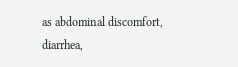as abdominal discomfort, diarrhea,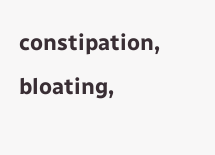constipation, bloating,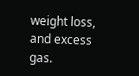weight loss, and excess gas.